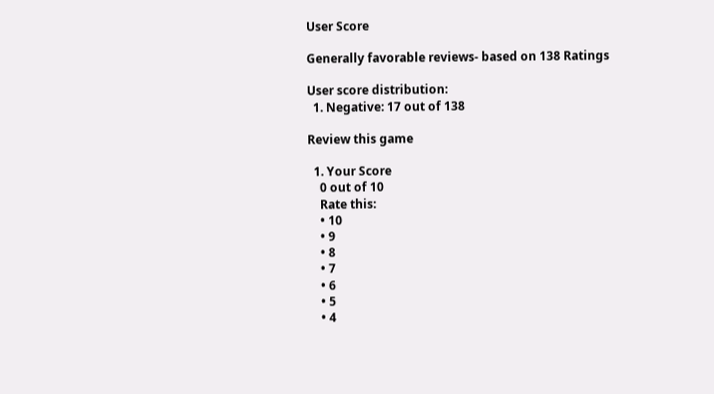User Score

Generally favorable reviews- based on 138 Ratings

User score distribution:
  1. Negative: 17 out of 138

Review this game

  1. Your Score
    0 out of 10
    Rate this:
    • 10
    • 9
    • 8
    • 7
    • 6
    • 5
    • 4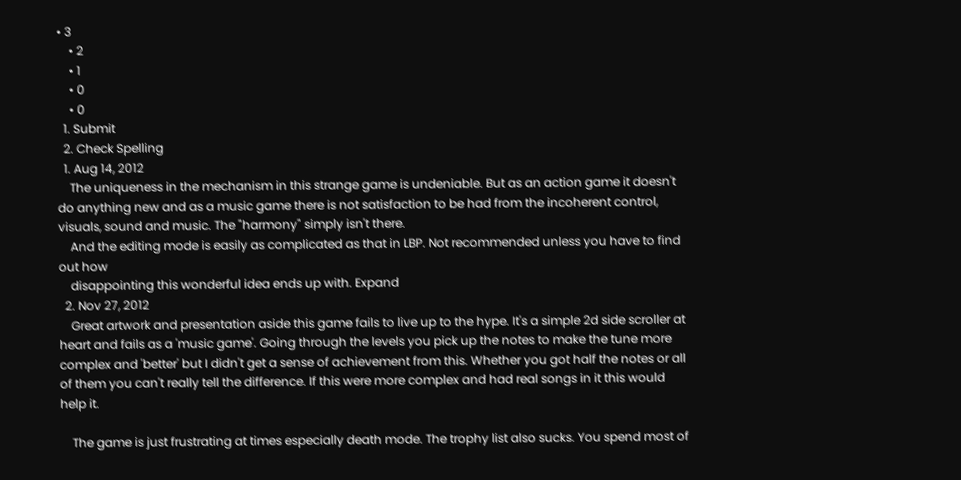• 3
    • 2
    • 1
    • 0
    • 0
  1. Submit
  2. Check Spelling
  1. Aug 14, 2012
    The uniqueness in the mechanism in this strange game is undeniable. But as an action game it doesn't do anything new and as a music game there is not satisfaction to be had from the incoherent control, visuals, sound and music. The "harmony" simply isn't there.
    And the editing mode is easily as complicated as that in LBP. Not recommended unless you have to find out how
    disappointing this wonderful idea ends up with. Expand
  2. Nov 27, 2012
    Great artwork and presentation aside this game fails to live up to the hype. It's a simple 2d side scroller at heart and fails as a 'music game'. Going through the levels you pick up the notes to make the tune more complex and 'better' but I didn't get a sense of achievement from this. Whether you got half the notes or all of them you can't really tell the difference. If this were more complex and had real songs in it this would help it.

    The game is just frustrating at times especially death mode. The trophy list also sucks. You spend most of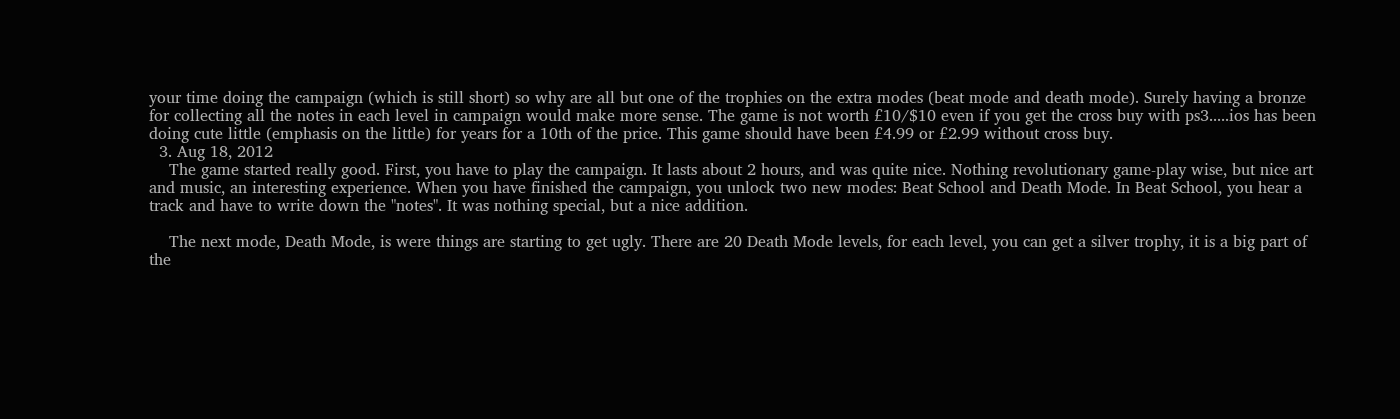your time doing the campaign (which is still short) so why are all but one of the trophies on the extra modes (beat mode and death mode). Surely having a bronze for collecting all the notes in each level in campaign would make more sense. The game is not worth £10/$10 even if you get the cross buy with ps3.....ios has been doing cute little (emphasis on the little) for years for a 10th of the price. This game should have been £4.99 or £2.99 without cross buy.
  3. Aug 18, 2012
    The game started really good. First, you have to play the campaign. It lasts about 2 hours, and was quite nice. Nothing revolutionary game-play wise, but nice art and music, an interesting experience. When you have finished the campaign, you unlock two new modes: Beat School and Death Mode. In Beat School, you hear a track and have to write down the "notes". It was nothing special, but a nice addition.

    The next mode, Death Mode, is were things are starting to get ugly. There are 20 Death Mode levels, for each level, you can get a silver trophy, it is a big part of the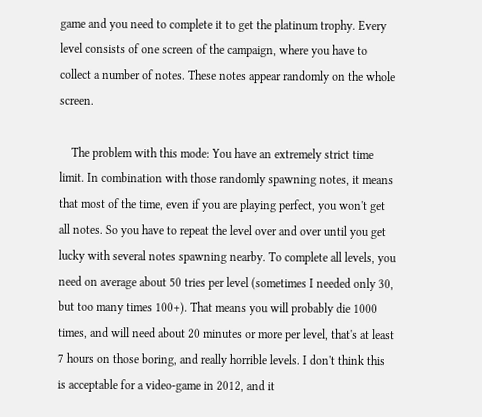game and you need to complete it to get the platinum trophy. Every level consists of one screen of the campaign, where you have to collect a number of notes. These notes appear randomly on the whole screen.

    The problem with this mode: You have an extremely strict time limit. In combination with those randomly spawning notes, it means that most of the time, even if you are playing perfect, you won't get all notes. So you have to repeat the level over and over until you get lucky with several notes spawning nearby. To complete all levels, you need on average about 50 tries per level (sometimes I needed only 30, but too many times 100+). That means you will probably die 1000 times, and will need about 20 minutes or more per level, that's at least 7 hours on those boring, and really horrible levels. I don't think this is acceptable for a video-game in 2012, and it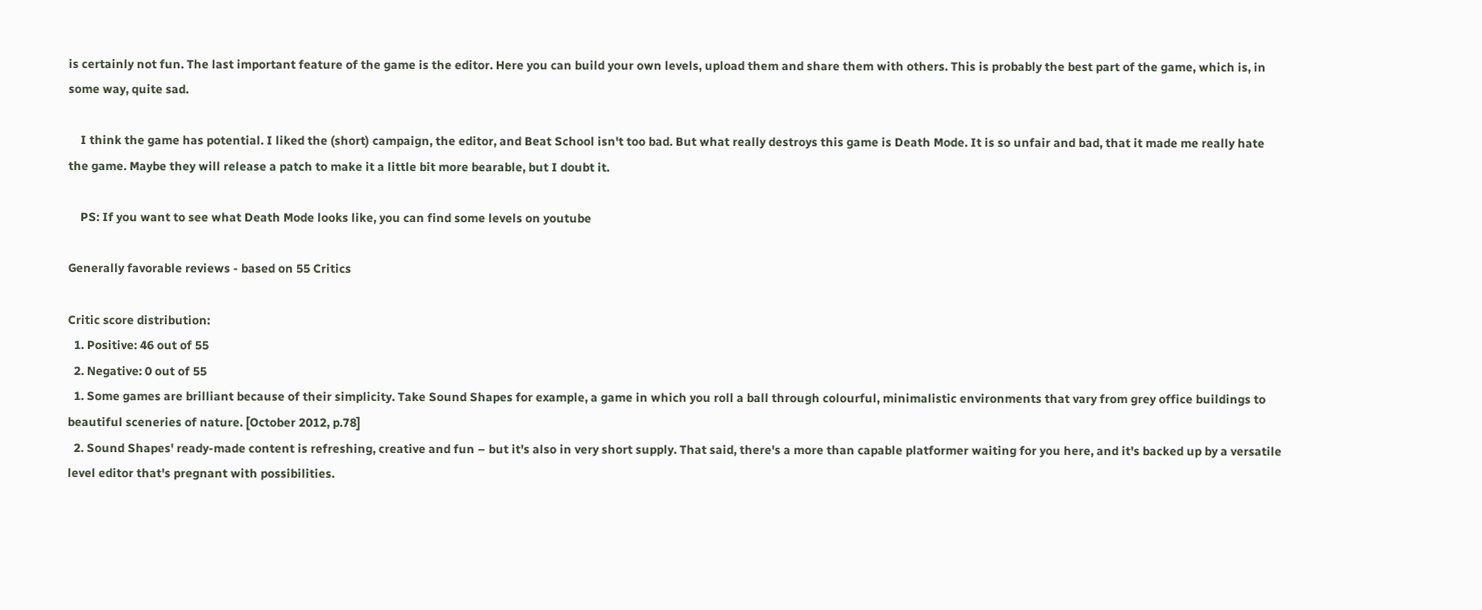is certainly not fun. The last important feature of the game is the editor. Here you can build your own levels, upload them and share them with others. This is probably the best part of the game, which is, in some way, quite sad.

    I think the game has potential. I liked the (short) campaign, the editor, and Beat School isn't too bad. But what really destroys this game is Death Mode. It is so unfair and bad, that it made me really hate the game. Maybe they will release a patch to make it a little bit more bearable, but I doubt it.

    PS: If you want to see what Death Mode looks like, you can find some levels on youtube

Generally favorable reviews - based on 55 Critics

Critic score distribution:
  1. Positive: 46 out of 55
  2. Negative: 0 out of 55
  1. Some games are brilliant because of their simplicity. Take Sound Shapes for example, a game in which you roll a ball through colourful, minimalistic environments that vary from grey office buildings to beautiful sceneries of nature. [October 2012, p.78]
  2. Sound Shapes' ready-made content is refreshing, creative and fun – but it's also in very short supply. That said, there's a more than capable platformer waiting for you here, and it's backed up by a versatile level editor that's pregnant with possibilities.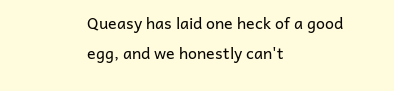Queasy has laid one heck of a good egg, and we honestly can't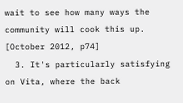wait to see how many ways the community will cook this up. [October 2012, p74]
  3. It's particularly satisfying on Vita, where the back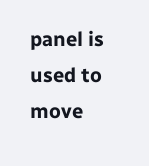panel is used to move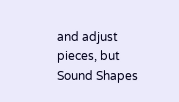and adjust pieces, but Sound Shapes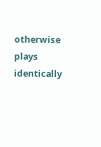otherwise plays identically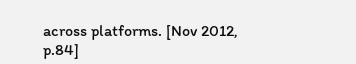across platforms. [Nov 2012, p.84]